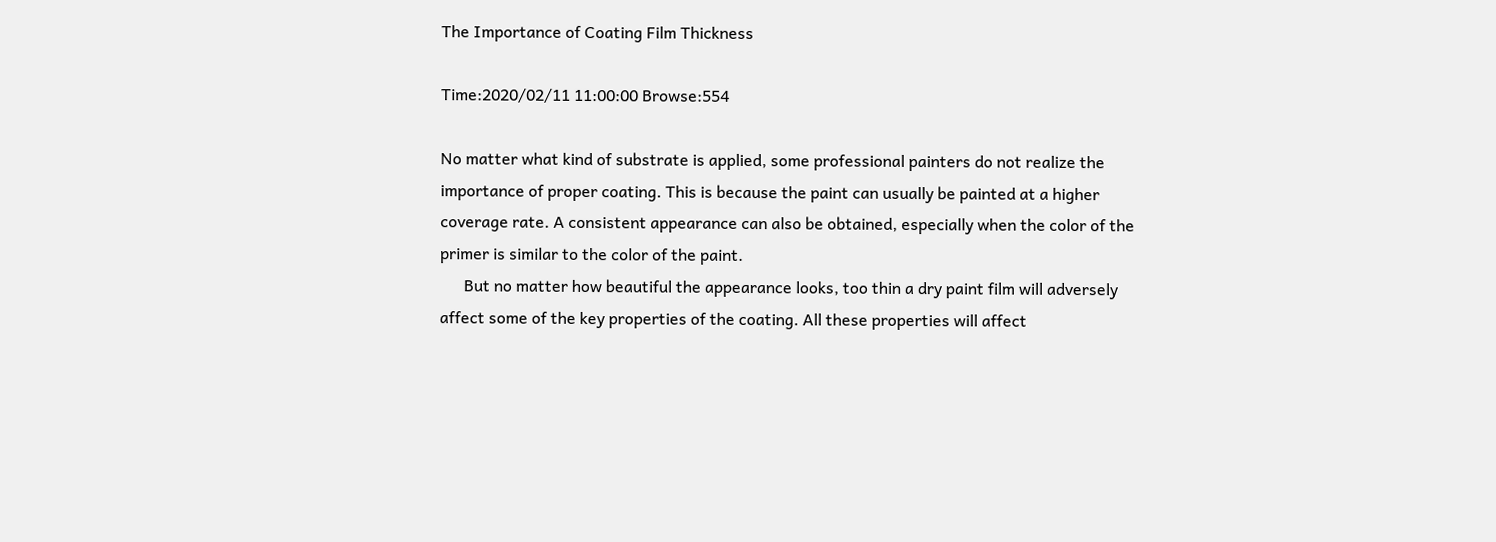The Importance of Coating Film Thickness

Time:2020/02/11 11:00:00 Browse:554

No matter what kind of substrate is applied, some professional painters do not realize the importance of proper coating. This is because the paint can usually be painted at a higher coverage rate. A consistent appearance can also be obtained, especially when the color of the primer is similar to the color of the paint.
      But no matter how beautiful the appearance looks, too thin a dry paint film will adversely affect some of the key properties of the coating. All these properties will affect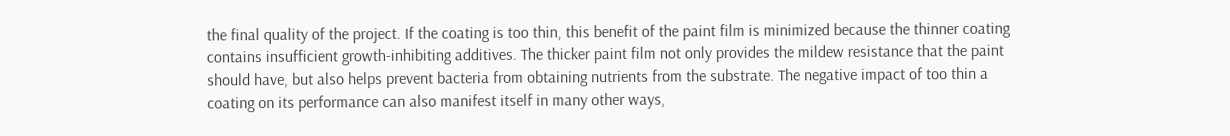the final quality of the project. If the coating is too thin, this benefit of the paint film is minimized because the thinner coating contains insufficient growth-inhibiting additives. The thicker paint film not only provides the mildew resistance that the paint should have, but also helps prevent bacteria from obtaining nutrients from the substrate. The negative impact of too thin a coating on its performance can also manifest itself in many other ways,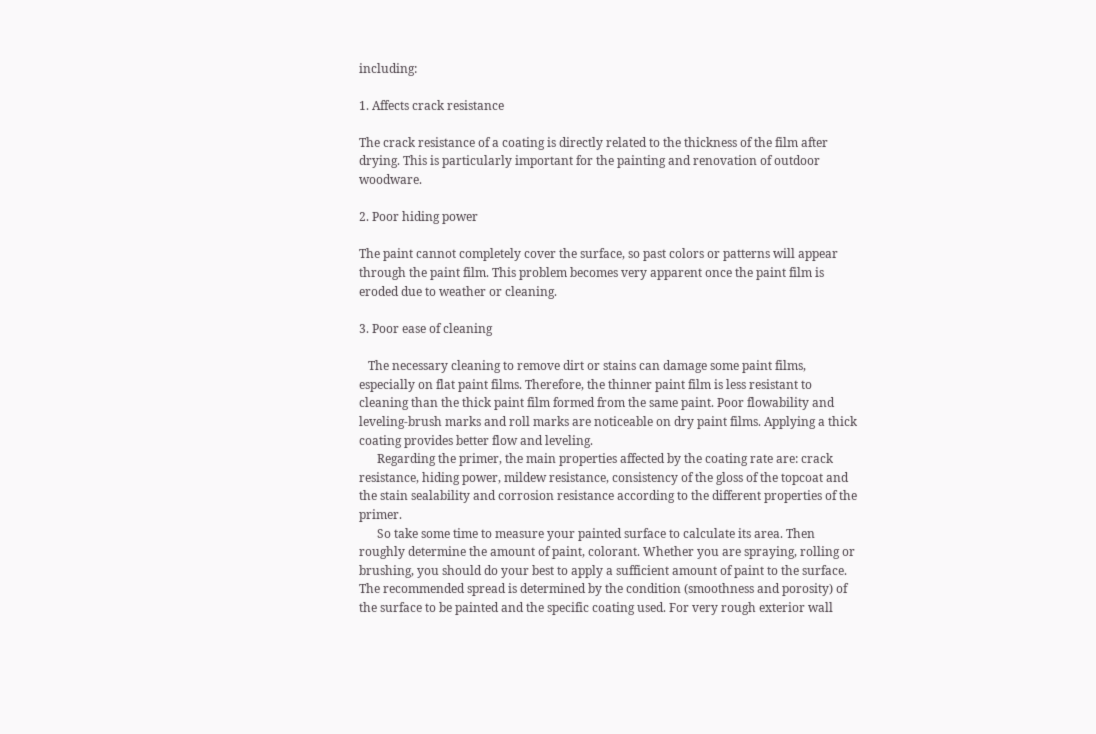including:

1. Affects crack resistance

The crack resistance of a coating is directly related to the thickness of the film after drying. This is particularly important for the painting and renovation of outdoor woodware.

2. Poor hiding power

The paint cannot completely cover the surface, so past colors or patterns will appear through the paint film. This problem becomes very apparent once the paint film is eroded due to weather or cleaning.

3. Poor ease of cleaning

   The necessary cleaning to remove dirt or stains can damage some paint films, especially on flat paint films. Therefore, the thinner paint film is less resistant to cleaning than the thick paint film formed from the same paint. Poor flowability and leveling-brush marks and roll marks are noticeable on dry paint films. Applying a thick coating provides better flow and leveling.
      Regarding the primer, the main properties affected by the coating rate are: crack resistance, hiding power, mildew resistance, consistency of the gloss of the topcoat and the stain sealability and corrosion resistance according to the different properties of the primer.
      So take some time to measure your painted surface to calculate its area. Then roughly determine the amount of paint, colorant. Whether you are spraying, rolling or brushing, you should do your best to apply a sufficient amount of paint to the surface.
The recommended spread is determined by the condition (smoothness and porosity) of the surface to be painted and the specific coating used. For very rough exterior wall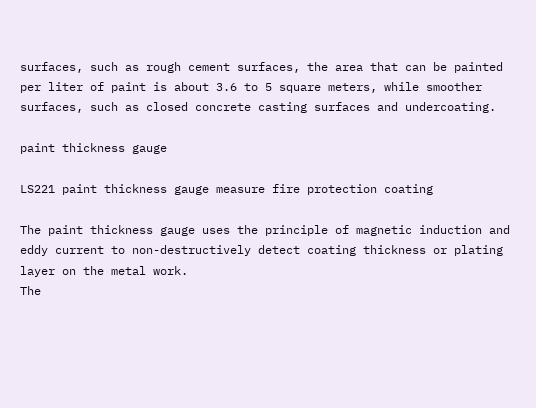surfaces, such as rough cement surfaces, the area that can be painted per liter of paint is about 3.6 to 5 square meters, while smoother surfaces, such as closed concrete casting surfaces and undercoating.

paint thickness gauge

LS221 paint thickness gauge measure fire protection coating

The paint thickness gauge uses the principle of magnetic induction and eddy current to non-destructively detect coating thickness or plating layer on the metal work.
The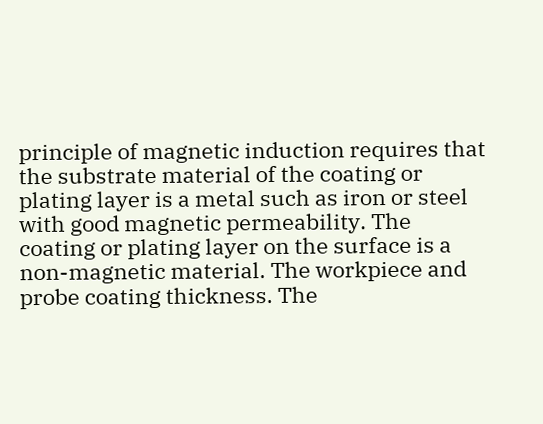principle of magnetic induction requires that the substrate material of the coating or plating layer is a metal such as iron or steel with good magnetic permeability. The coating or plating layer on the surface is a non-magnetic material. The workpiece and probe coating thickness. The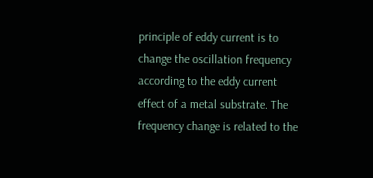principle of eddy current is to change the oscillation frequency according to the eddy current effect of a metal substrate. The frequency change is related to the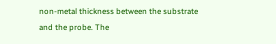non-metal thickness between the substrate and the probe. The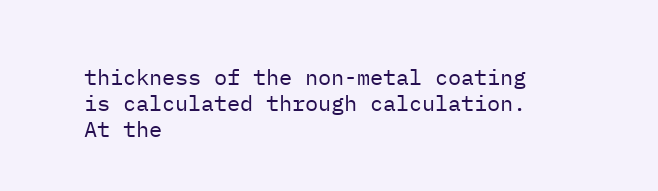thickness of the non-metal coating is calculated through calculation.
At the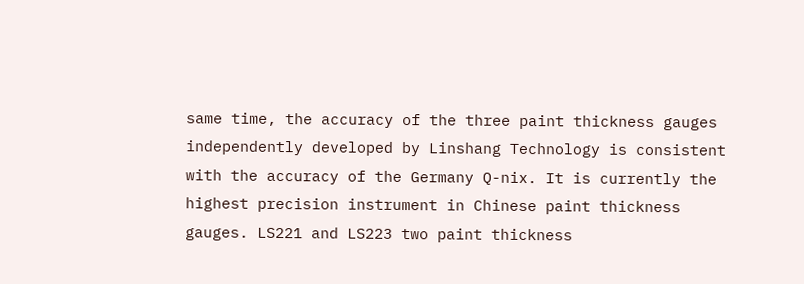same time, the accuracy of the three paint thickness gauges independently developed by Linshang Technology is consistent with the accuracy of the Germany Q-nix. It is currently the highest precision instrument in Chinese paint thickness gauges. LS221 and LS223 two paint thickness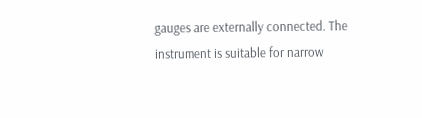gauges are externally connected. The instrument is suitable for narrow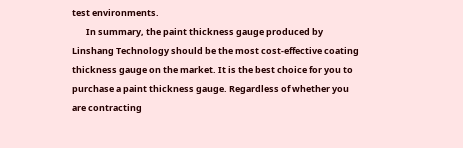test environments.
       In summary, the paint thickness gauge produced by Linshang Technology should be the most cost-effective coating thickness gauge on the market. It is the best choice for you to purchase a paint thickness gauge. Regardless of whether you are contracting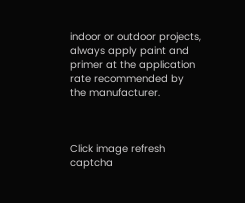indoor or outdoor projects, always apply paint and primer at the application rate recommended by the manufacturer.



Click image refresh captcha